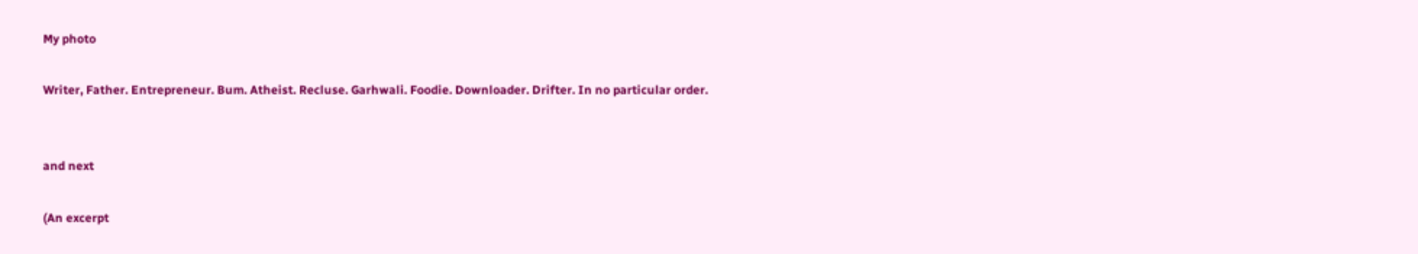My photo

Writer, Father. Entrepreneur. Bum. Atheist. Recluse. Garhwali. Foodie. Downloader. Drifter. In no particular order.


and next

(An excerpt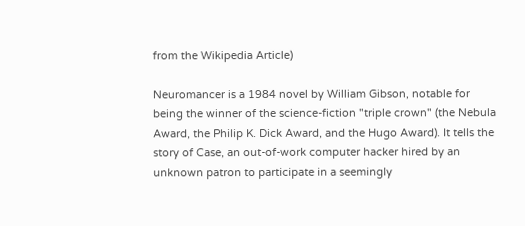from the Wikipedia Article)

Neuromancer is a 1984 novel by William Gibson, notable for being the winner of the science-fiction "triple crown" (the Nebula Award, the Philip K. Dick Award, and the Hugo Award). It tells the story of Case, an out-of-work computer hacker hired by an unknown patron to participate in a seemingly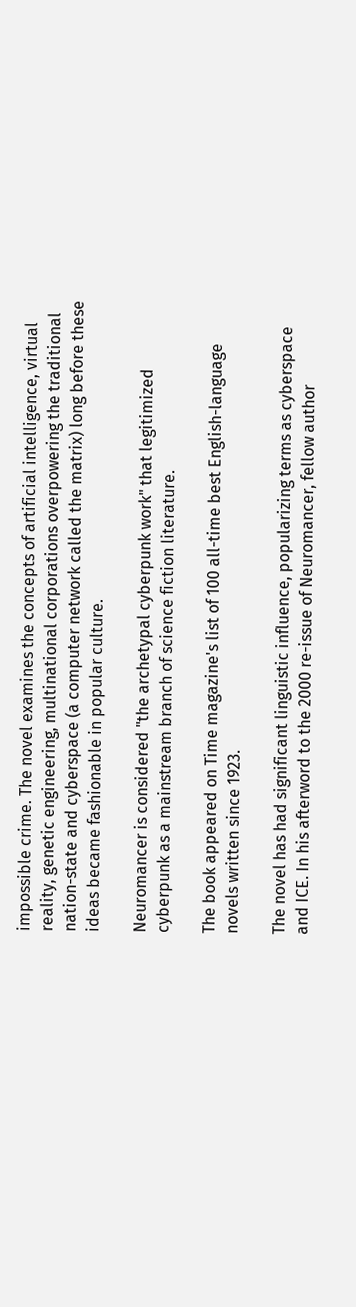impossible crime. The novel examines the concepts of artificial intelligence, virtual reality, genetic engineering, multinational corporations overpowering the traditional nation-state and cyberspace (a computer network called the matrix) long before these ideas became fashionable in popular culture.

Neuromancer is considered "the archetypal cyberpunk work" that legitimized cyberpunk as a mainstream branch of science fiction literature.

The book appeared on Time magazine's list of 100 all-time best English-language novels written since 1923.

The novel has had significant linguistic influence, popularizing terms as cyberspace and ICE. In his afterword to the 2000 re-issue of Neuromancer, fellow author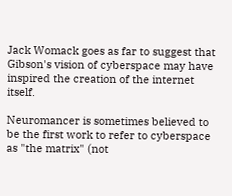Jack Womack goes as far to suggest that Gibson's vision of cyberspace may have inspired the creation of the internet itself.

Neuromancer is sometimes believed to be the first work to refer to cyberspace as "the matrix" (not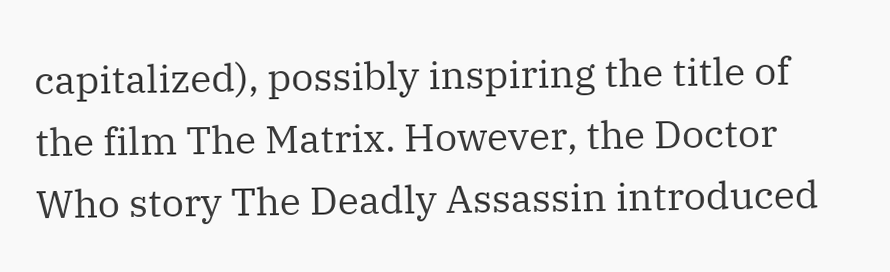capitalized), possibly inspiring the title of the film The Matrix. However, the Doctor Who story The Deadly Assassin introduced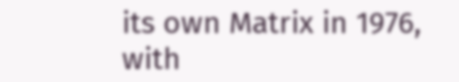its own Matrix in 1976, with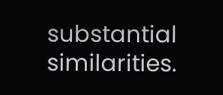substantial similarities.